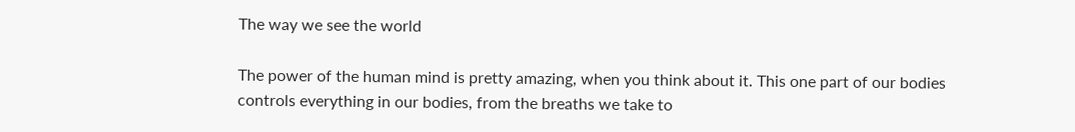The way we see the world

The power of the human mind is pretty amazing, when you think about it. This one part of our bodies controls everything in our bodies, from the breaths we take to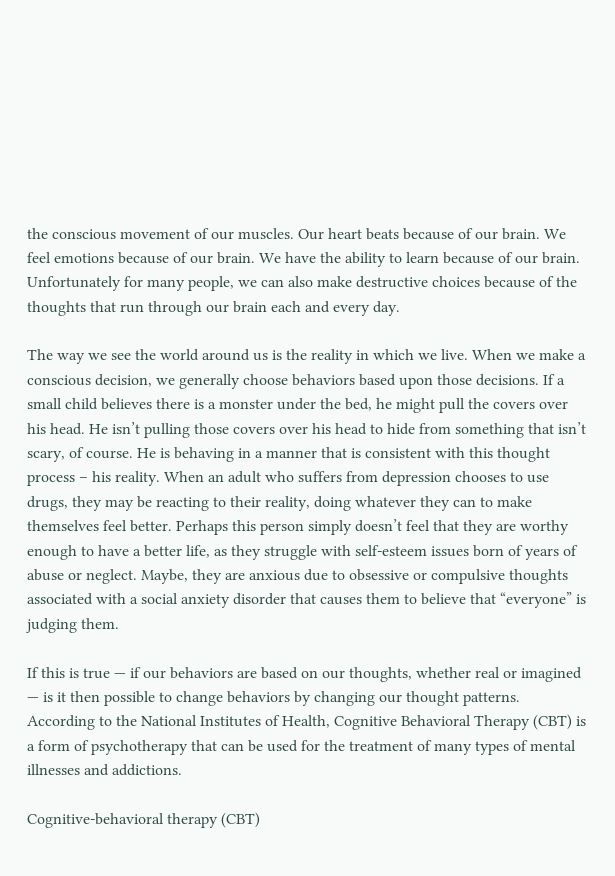the conscious movement of our muscles. Our heart beats because of our brain. We feel emotions because of our brain. We have the ability to learn because of our brain. Unfortunately for many people, we can also make destructive choices because of the thoughts that run through our brain each and every day.

The way we see the world around us is the reality in which we live. When we make a conscious decision, we generally choose behaviors based upon those decisions. If a small child believes there is a monster under the bed, he might pull the covers over his head. He isn’t pulling those covers over his head to hide from something that isn’t scary, of course. He is behaving in a manner that is consistent with this thought process – his reality. When an adult who suffers from depression chooses to use drugs, they may be reacting to their reality, doing whatever they can to make themselves feel better. Perhaps this person simply doesn’t feel that they are worthy enough to have a better life, as they struggle with self-esteem issues born of years of abuse or neglect. Maybe, they are anxious due to obsessive or compulsive thoughts associated with a social anxiety disorder that causes them to believe that “everyone” is judging them.

If this is true — if our behaviors are based on our thoughts, whether real or imagined — is it then possible to change behaviors by changing our thought patterns. According to the National Institutes of Health, Cognitive Behavioral Therapy (CBT) is a form of psychotherapy that can be used for the treatment of many types of mental illnesses and addictions.

Cognitive-behavioral therapy (CBT)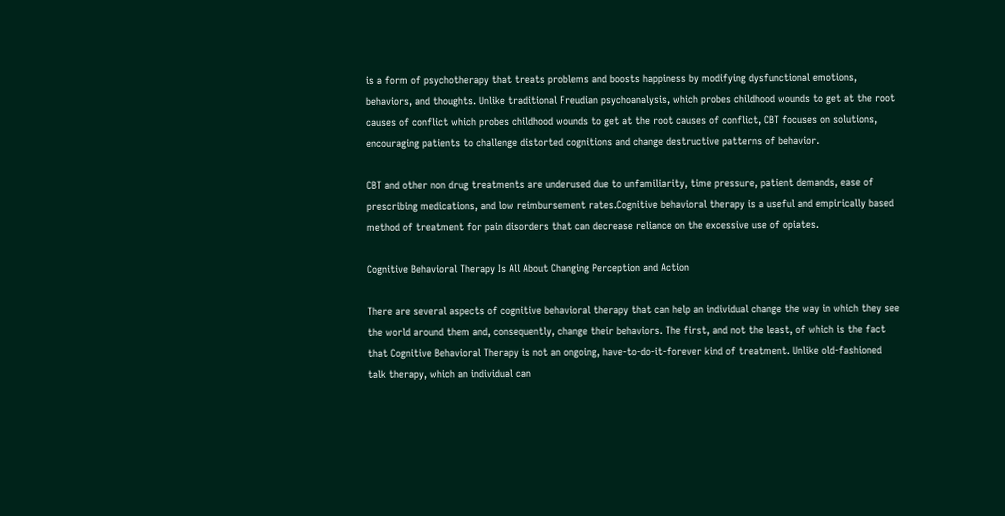is a form of psychotherapy that treats problems and boosts happiness by modifying dysfunctional emotions, behaviors, and thoughts. Unlike traditional Freudian psychoanalysis, which probes childhood wounds to get at the root causes of conflict which probes childhood wounds to get at the root causes of conflict, CBT focuses on solutions, encouraging patients to challenge distorted cognitions and change destructive patterns of behavior.

CBT and other non drug treatments are underused due to unfamiliarity, time pressure, patient demands, ease of prescribing medications, and low reimbursement rates.Cognitive behavioral therapy is a useful and empirically based method of treatment for pain disorders that can decrease reliance on the excessive use of opiates.

Cognitive Behavioral Therapy Is All About Changing Perception and Action

There are several aspects of cognitive behavioral therapy that can help an individual change the way in which they see the world around them and, consequently, change their behaviors. The first, and not the least, of which is the fact that Cognitive Behavioral Therapy is not an ongoing, have-to-do-it-forever kind of treatment. Unlike old-fashioned talk therapy, which an individual can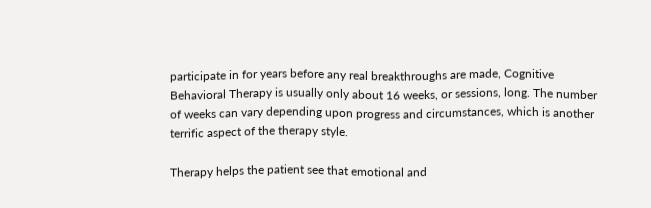participate in for years before any real breakthroughs are made, Cognitive Behavioral Therapy is usually only about 16 weeks, or sessions, long. The number of weeks can vary depending upon progress and circumstances, which is another terrific aspect of the therapy style.

Therapy helps the patient see that emotional and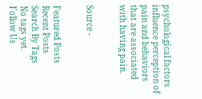psychological factors influence perception of pain and behaviors that are associated with having pain.


Source -


Featured Posts
Recent Posts
Search By Tags
No tags yet.
Follow Us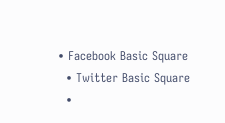• Facebook Basic Square
  • Twitter Basic Square
  •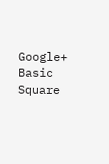Google+ Basic Square